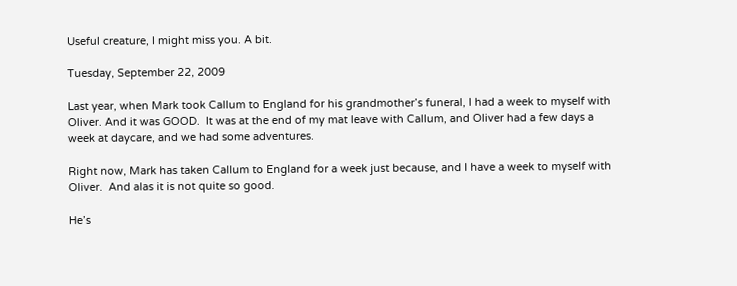Useful creature, I might miss you. A bit.

Tuesday, September 22, 2009

Last year, when Mark took Callum to England for his grandmother’s funeral, I had a week to myself with Oliver. And it was GOOD.  It was at the end of my mat leave with Callum, and Oliver had a few days a week at daycare, and we had some adventures.

Right now, Mark has taken Callum to England for a week just because, and I have a week to myself with Oliver.  And alas it is not quite so good.

He’s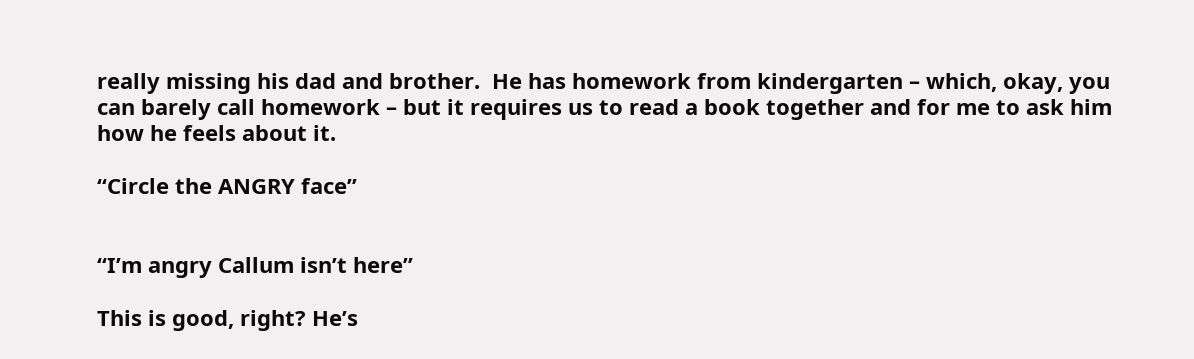really missing his dad and brother.  He has homework from kindergarten – which, okay, you can barely call homework – but it requires us to read a book together and for me to ask him how he feels about it.

“Circle the ANGRY face”


“I’m angry Callum isn’t here”

This is good, right? He’s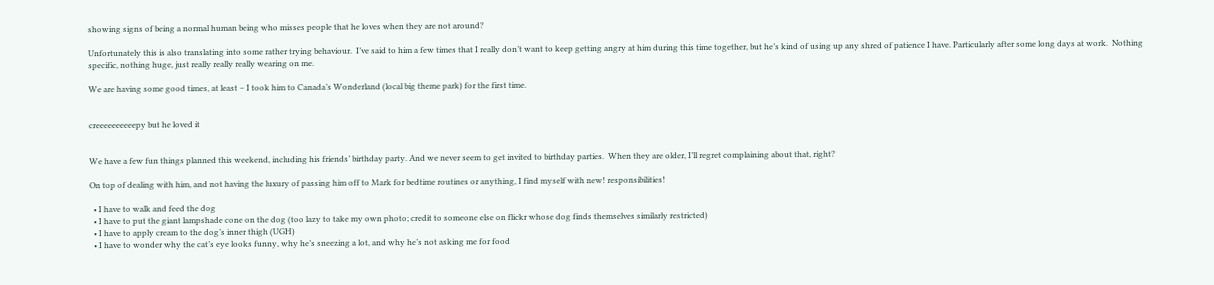showing signs of being a normal human being who misses people that he loves when they are not around?

Unfortunately this is also translating into some rather trying behaviour.  I’ve said to him a few times that I really don’t want to keep getting angry at him during this time together, but he’s kind of using up any shred of patience I have. Particularly after some long days at work.  Nothing specific, nothing huge, just really really really wearing on me.

We are having some good times, at least – I took him to Canada’s Wonderland (local big theme park) for the first time.


creeeeeeeeeepy but he loved it


We have a few fun things planned this weekend, including his friends’ birthday party. And we never seem to get invited to birthday parties.  When they are older, I’ll regret complaining about that, right?

On top of dealing with him, and not having the luxury of passing him off to Mark for bedtime routines or anything, I find myself with new! responsibilities!

  • I have to walk and feed the dog
  • I have to put the giant lampshade cone on the dog (too lazy to take my own photo; credit to someone else on flickr whose dog finds themselves similarly restricted)
  • I have to apply cream to the dog’s inner thigh (UGH)
  • I have to wonder why the cat’s eye looks funny, why he’s sneezing a lot, and why he’s not asking me for food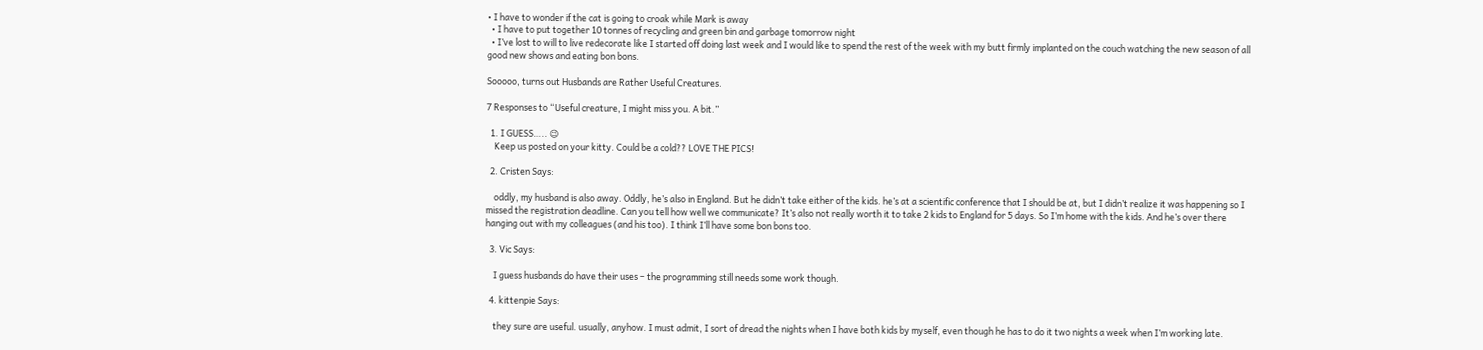• I have to wonder if the cat is going to croak while Mark is away
  • I have to put together 10 tonnes of recycling and green bin and garbage tomorrow night
  • I’ve lost to will to live redecorate like I started off doing last week and I would like to spend the rest of the week with my butt firmly implanted on the couch watching the new season of all good new shows and eating bon bons.

Sooooo, turns out Husbands are Rather Useful Creatures.

7 Responses to “Useful creature, I might miss you. A bit.”

  1. I GUESS….. 😉
    Keep us posted on your kitty. Could be a cold?? LOVE THE PICS!

  2. Cristen Says:

    oddly, my husband is also away. Oddly, he’s also in England. But he didn’t take either of the kids. he’s at a scientific conference that I should be at, but I didn’t realize it was happening so I missed the registration deadline. Can you tell how well we communicate? It’s also not really worth it to take 2 kids to England for 5 days. So I’m home with the kids. And he’s over there hanging out with my colleagues (and his too). I think I’ll have some bon bons too.

  3. Vic Says:

    I guess husbands do have their uses – the programming still needs some work though.

  4. kittenpie Says:

    they sure are useful. usually, anyhow. I must admit, I sort of dread the nights when I have both kids by myself, even though he has to do it two nights a week when I’m working late.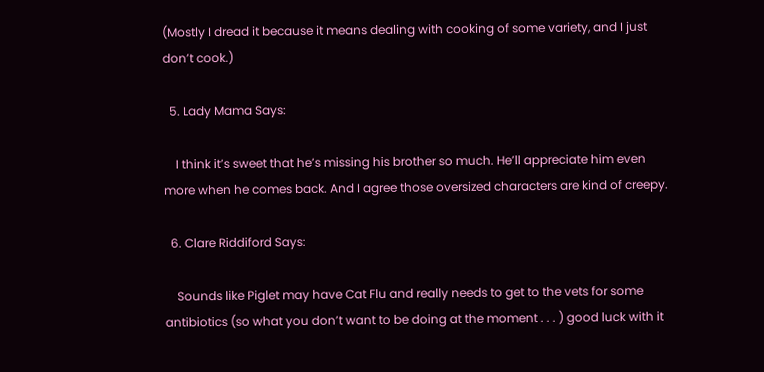(Mostly I dread it because it means dealing with cooking of some variety, and I just don’t cook.)

  5. Lady Mama Says:

    I think it’s sweet that he’s missing his brother so much. He’ll appreciate him even more when he comes back. And I agree those oversized characters are kind of creepy.

  6. Clare Riddiford Says:

    Sounds like Piglet may have Cat Flu and really needs to get to the vets for some antibiotics (so what you don’t want to be doing at the moment . . . ) good luck with it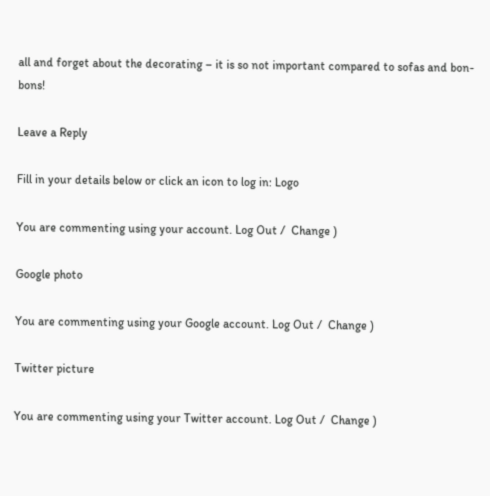all and forget about the decorating – it is so not important compared to sofas and bon-bons!

Leave a Reply

Fill in your details below or click an icon to log in: Logo

You are commenting using your account. Log Out /  Change )

Google photo

You are commenting using your Google account. Log Out /  Change )

Twitter picture

You are commenting using your Twitter account. Log Out /  Change )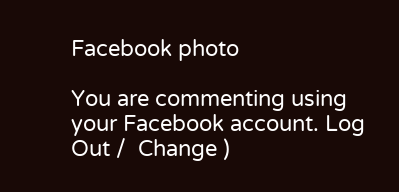Facebook photo

You are commenting using your Facebook account. Log Out /  Change )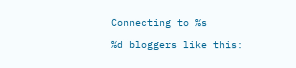Connecting to %s

%d bloggers like this: